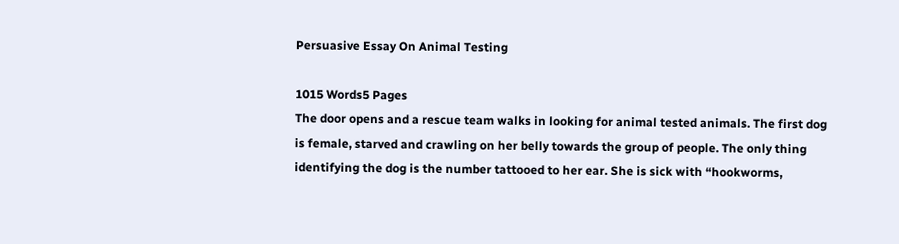Persuasive Essay On Animal Testing

1015 Words5 Pages
The door opens and a rescue team walks in looking for animal tested animals. The first dog is female, starved and crawling on her belly towards the group of people. The only thing identifying the dog is the number tattooed to her ear. She is sick with “hookworms,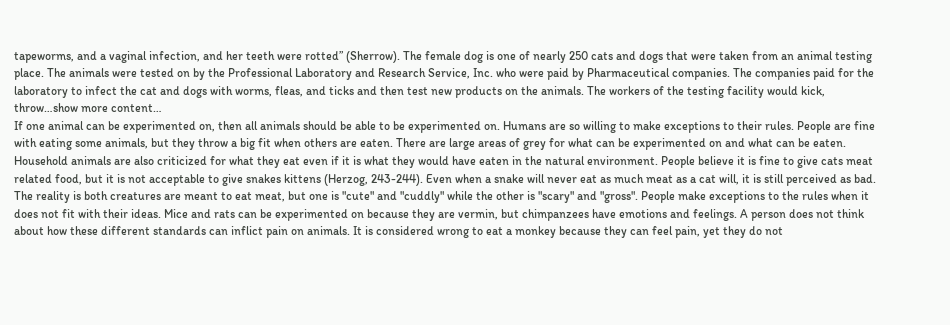tapeworms, and a vaginal infection, and her teeth were rotted” (Sherrow). The female dog is one of nearly 250 cats and dogs that were taken from an animal testing place. The animals were tested on by the Professional Laboratory and Research Service, Inc. who were paid by Pharmaceutical companies. The companies paid for the laboratory to infect the cat and dogs with worms, fleas, and ticks and then test new products on the animals. The workers of the testing facility would kick, throw…show more content…
If one animal can be experimented on, then all animals should be able to be experimented on. Humans are so willing to make exceptions to their rules. People are fine with eating some animals, but they throw a big fit when others are eaten. There are large areas of grey for what can be experimented on and what can be eaten. Household animals are also criticized for what they eat even if it is what they would have eaten in the natural environment. People believe it is fine to give cats meat related food, but it is not acceptable to give snakes kittens (Herzog, 243-244). Even when a snake will never eat as much meat as a cat will, it is still perceived as bad. The reality is both creatures are meant to eat meat, but one is "cute" and "cuddly" while the other is "scary" and "gross". People make exceptions to the rules when it does not fit with their ideas. Mice and rats can be experimented on because they are vermin, but chimpanzees have emotions and feelings. A person does not think about how these different standards can inflict pain on animals. It is considered wrong to eat a monkey because they can feel pain, yet they do not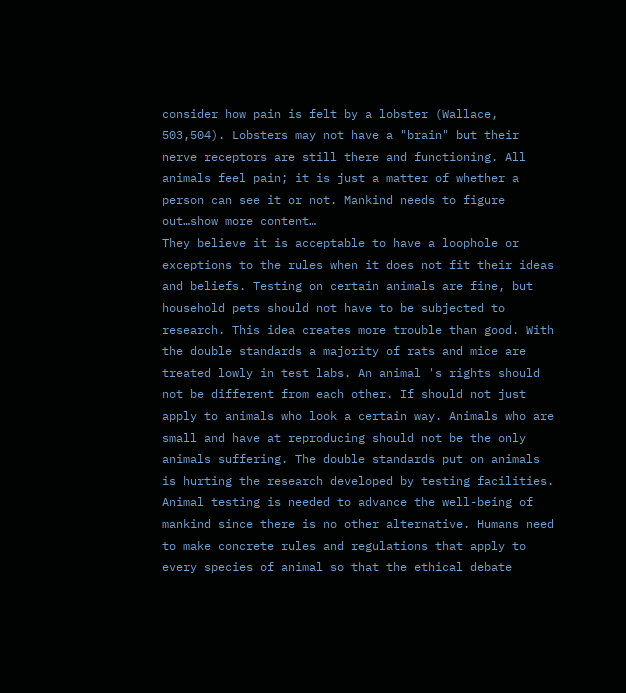consider how pain is felt by a lobster (Wallace, 503,504). Lobsters may not have a "brain" but their nerve receptors are still there and functioning. All animals feel pain; it is just a matter of whether a person can see it or not. Mankind needs to figure out…show more content…
They believe it is acceptable to have a loophole or exceptions to the rules when it does not fit their ideas and beliefs. Testing on certain animals are fine, but household pets should not have to be subjected to research. This idea creates more trouble than good. With the double standards a majority of rats and mice are treated lowly in test labs. An animal 's rights should not be different from each other. If should not just apply to animals who look a certain way. Animals who are small and have at reproducing should not be the only animals suffering. The double standards put on animals is hurting the research developed by testing facilities. Animal testing is needed to advance the well-being of mankind since there is no other alternative. Humans need to make concrete rules and regulations that apply to every species of animal so that the ethical debate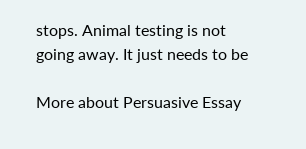stops. Animal testing is not going away. It just needs to be

More about Persuasive Essay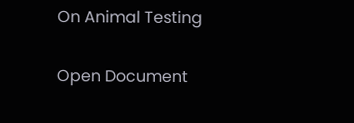On Animal Testing

Open Document